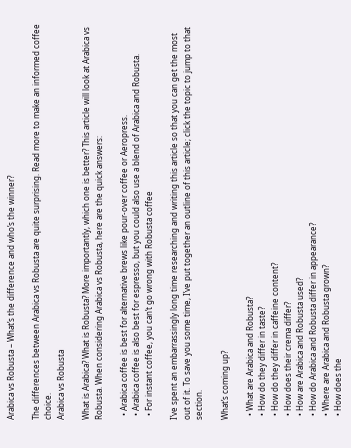Arabica vs Robusta – What’s the difference and who’s the winner?

The differences between Arabica vs Robusta are quite surprising. Read more to make an informed coffee choice.
Arabica vs Robusta

What is Arabica? What is Robusta? More importantly, which one is better? This article will look at Arabica vs Robusta. When considering Arabica vs Robusta, here are the quick answers:

  • Arabica coffee is best for alternative brews like pour-over coffee or Aeropress.
  • Arabica coffee is also best for espresso, but you could also use a blend of Arabica and Robusta.
  • For instant coffee, you can’t go wrong with Robusta coffee

I’ve spent an embarrassingly long time researching and writing this article so that you can get the most out of it. To save you some time, I’ve put together an outline of this article; click the topic to jump to that section.

What’s coming up?

  • What are Arabica and Robusta?
  • How do they differ in taste?
  • How do they differ in caffeine content?
  • How does their crema differ?
  • How are Arabica and Robusta used?
  • How do Arabica and Robusta differ in appearance?
  • Where are Arabica and Robusta grown?
  • How does the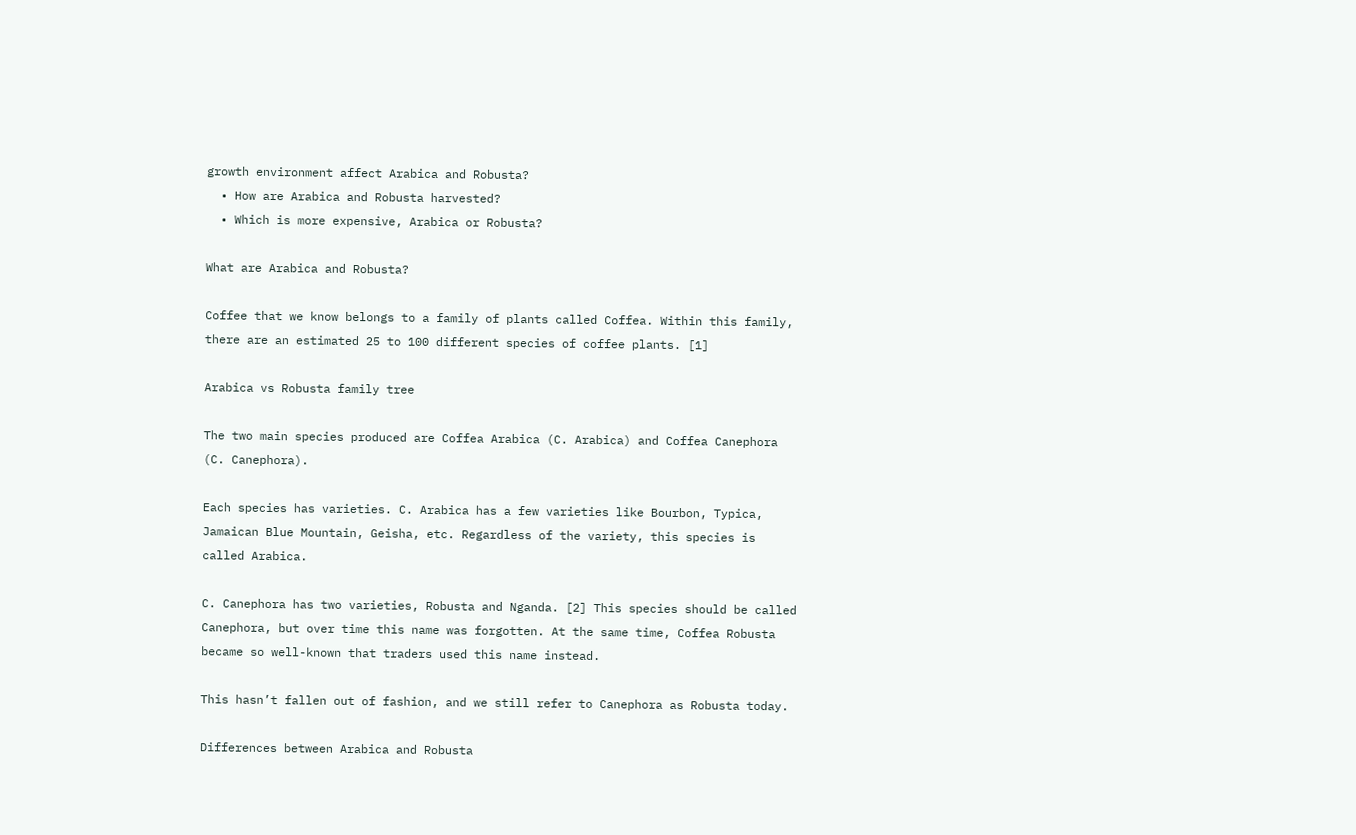growth environment affect Arabica and Robusta?
  • How are Arabica and Robusta harvested?
  • Which is more expensive, Arabica or Robusta?

What are Arabica and Robusta?

Coffee that we know belongs to a family of plants called Coffea. Within this family, there are an estimated 25 to 100 different species of coffee plants. [1]

Arabica vs Robusta family tree

The two main species produced are Coffea Arabica (C. Arabica) and Coffea Canephora (C. Canephora).

Each species has varieties. C. Arabica has a few varieties like Bourbon, Typica, Jamaican Blue Mountain, Geisha, etc. Regardless of the variety, this species is called Arabica.

C. Canephora has two varieties, Robusta and Nganda. [2] This species should be called Canephora, but over time this name was forgotten. At the same time, Coffea Robusta became so well-known that traders used this name instead.

This hasn’t fallen out of fashion, and we still refer to Canephora as Robusta today.

Differences between Arabica and Robusta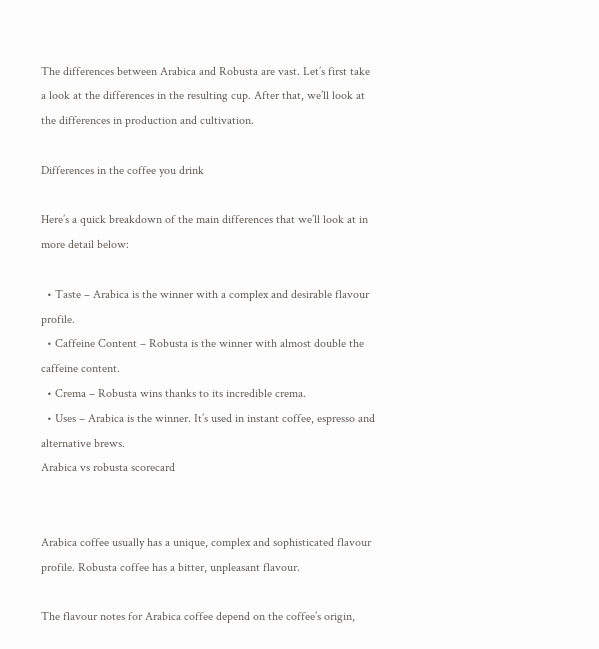The differences between Arabica and Robusta are vast. Let’s first take a look at the differences in the resulting cup. After that, we’ll look at the differences in production and cultivation.

Differences in the coffee you drink

Here’s a quick breakdown of the main differences that we’ll look at in more detail below:

  • Taste – Arabica is the winner with a complex and desirable flavour profile.
  • Caffeine Content – Robusta is the winner with almost double the caffeine content.
  • Crema – Robusta wins thanks to its incredible crema.
  • Uses – Arabica is the winner. It’s used in instant coffee, espresso and alternative brews.
Arabica vs robusta scorecard


Arabica coffee usually has a unique, complex and sophisticated flavour profile. Robusta coffee has a bitter, unpleasant flavour.

The flavour notes for Arabica coffee depend on the coffee’s origin,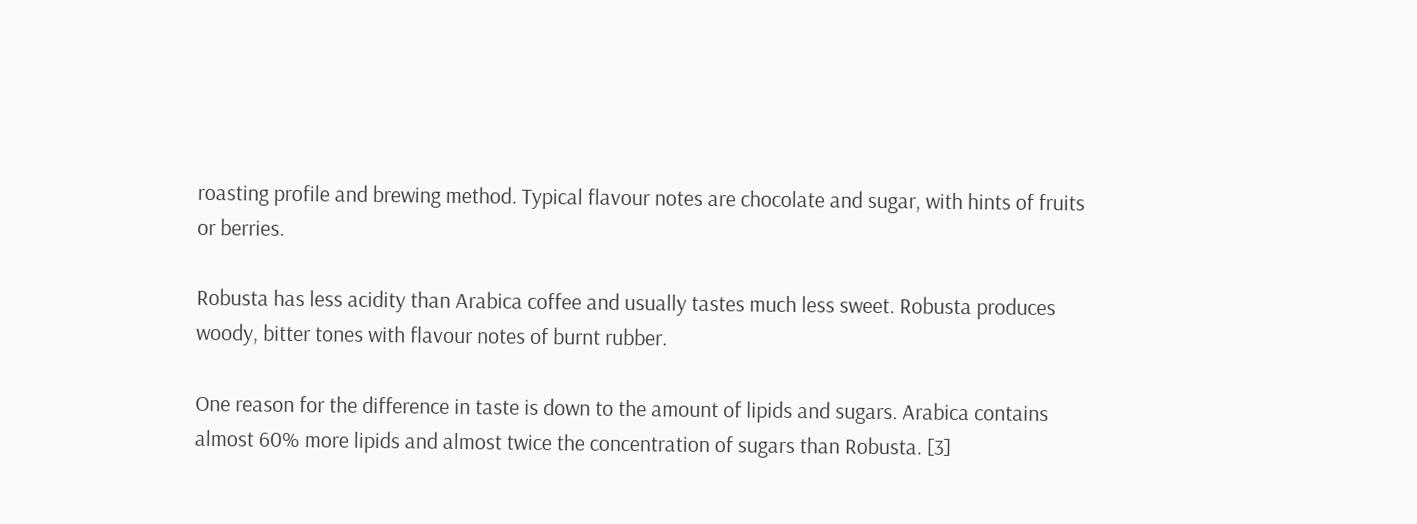roasting profile and brewing method. Typical flavour notes are chocolate and sugar, with hints of fruits or berries.

Robusta has less acidity than Arabica coffee and usually tastes much less sweet. Robusta produces woody, bitter tones with flavour notes of burnt rubber.

One reason for the difference in taste is down to the amount of lipids and sugars. Arabica contains almost 60% more lipids and almost twice the concentration of sugars than Robusta. [3]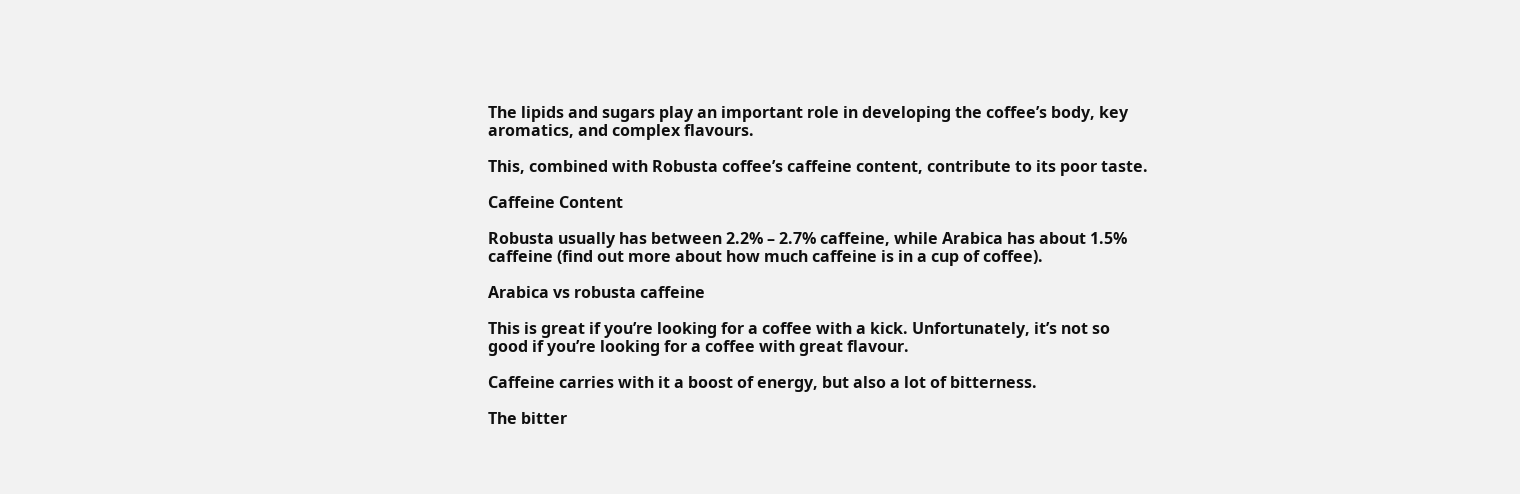The lipids and sugars play an important role in developing the coffee’s body, key aromatics, and complex flavours.

This, combined with Robusta coffee’s caffeine content, contribute to its poor taste.

Caffeine Content

Robusta usually has between 2.2% – 2.7% caffeine, while Arabica has about 1.5% caffeine (find out more about how much caffeine is in a cup of coffee).

Arabica vs robusta caffeine

This is great if you’re looking for a coffee with a kick. Unfortunately, it’s not so good if you’re looking for a coffee with great flavour.

Caffeine carries with it a boost of energy, but also a lot of bitterness.

The bitter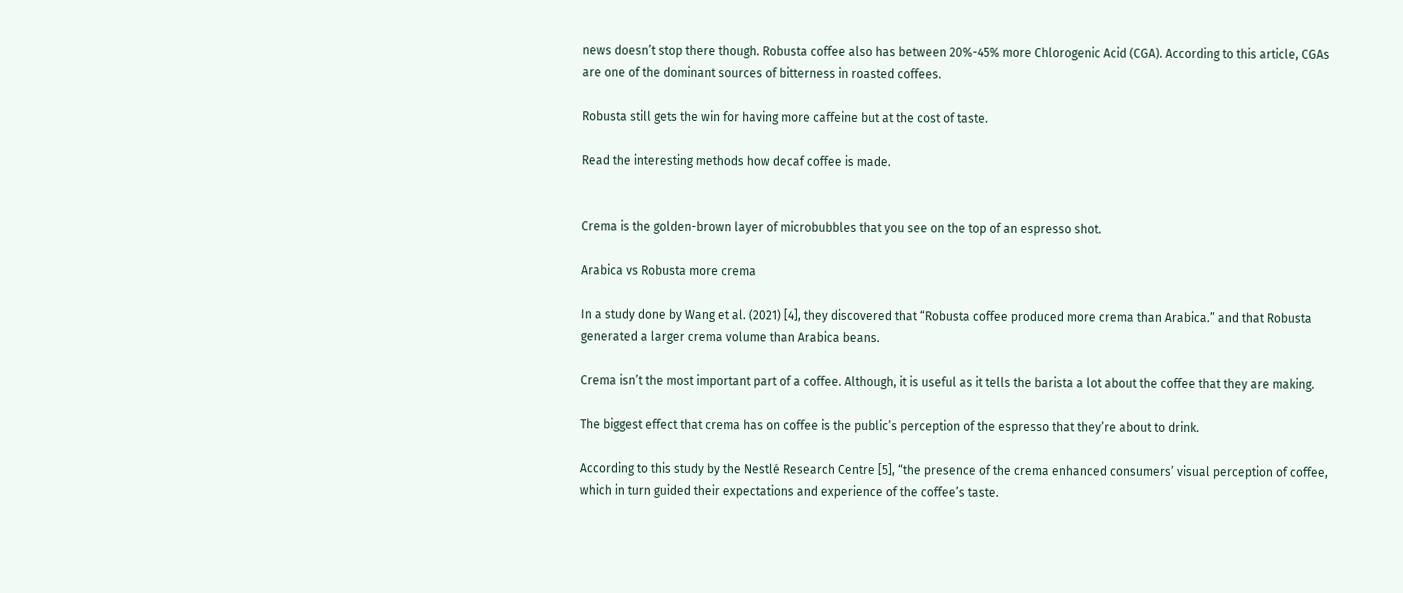news doesn’t stop there though. Robusta coffee also has between 20%-45% more Chlorogenic Acid (CGA). According to this article, CGAs are one of the dominant sources of bitterness in roasted coffees.

Robusta still gets the win for having more caffeine but at the cost of taste.

Read the interesting methods how decaf coffee is made.


Crema is the golden-brown layer of microbubbles that you see on the top of an espresso shot.

Arabica vs Robusta more crema

In a study done by Wang et al. (2021) [4], they discovered that “Robusta coffee produced more crema than Arabica.” and that Robusta generated a larger crema volume than Arabica beans.

Crema isn’t the most important part of a coffee. Although, it is useful as it tells the barista a lot about the coffee that they are making.

The biggest effect that crema has on coffee is the public’s perception of the espresso that they’re about to drink.

According to this study by the Nestlé Research Centre [5], “the presence of the crema enhanced consumers’ visual perception of coffee, which in turn guided their expectations and experience of the coffee’s taste.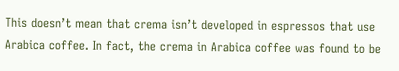This doesn’t mean that crema isn’t developed in espressos that use Arabica coffee. In fact, the crema in Arabica coffee was found to be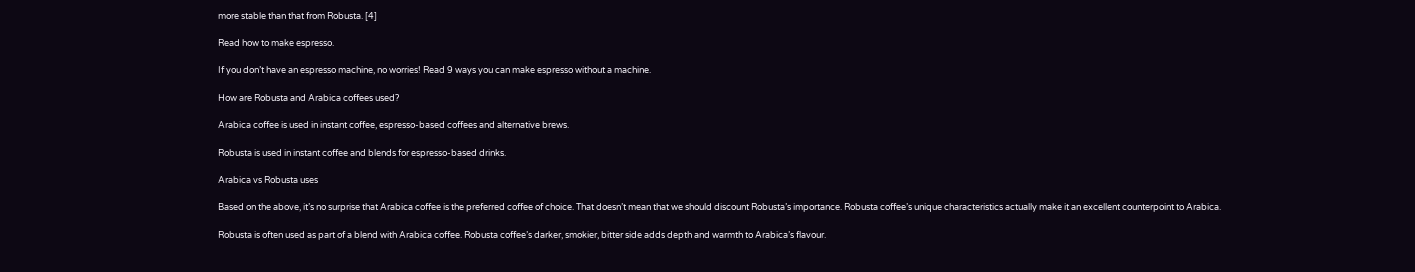more stable than that from Robusta. [4]

Read how to make espresso.

If you don’t have an espresso machine, no worries! Read 9 ways you can make espresso without a machine.

How are Robusta and Arabica coffees used?

Arabica coffee is used in instant coffee, espresso-based coffees and alternative brews.

Robusta is used in instant coffee and blends for espresso-based drinks.

Arabica vs Robusta uses

Based on the above, it’s no surprise that Arabica coffee is the preferred coffee of choice. That doesn’t mean that we should discount Robusta’s importance. Robusta coffee’s unique characteristics actually make it an excellent counterpoint to Arabica.

Robusta is often used as part of a blend with Arabica coffee. Robusta coffee’s darker, smokier, bitter side adds depth and warmth to Arabica’s flavour.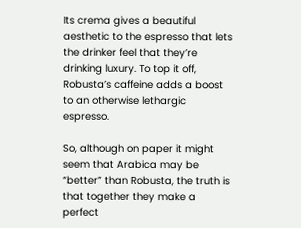Its crema gives a beautiful aesthetic to the espresso that lets the drinker feel that they’re drinking luxury. To top it off, Robusta’s caffeine adds a boost to an otherwise lethargic espresso.

So, although on paper it might seem that Arabica may be “better” than Robusta, the truth is that together they make a perfect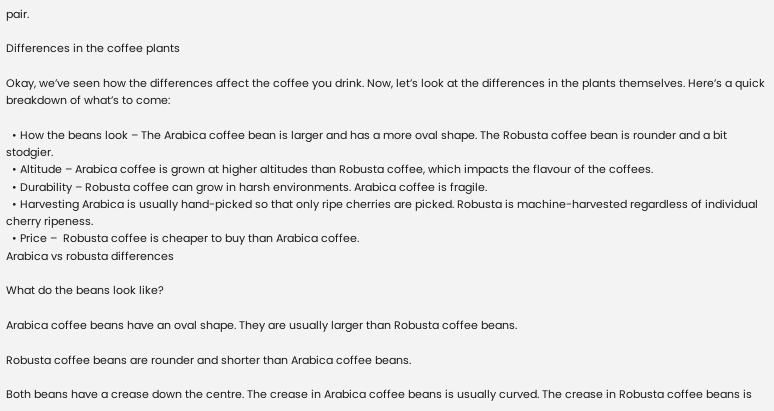pair.

Differences in the coffee plants

Okay, we’ve seen how the differences affect the coffee you drink. Now, let’s look at the differences in the plants themselves. Here’s a quick breakdown of what’s to come:

  • How the beans look – The Arabica coffee bean is larger and has a more oval shape. The Robusta coffee bean is rounder and a bit stodgier.
  • Altitude – Arabica coffee is grown at higher altitudes than Robusta coffee, which impacts the flavour of the coffees.
  • Durability – Robusta coffee can grow in harsh environments. Arabica coffee is fragile.
  • Harvesting Arabica is usually hand-picked so that only ripe cherries are picked. Robusta is machine-harvested regardless of individual cherry ripeness.
  • Price –  Robusta coffee is cheaper to buy than Arabica coffee.
Arabica vs robusta differences

What do the beans look like?

Arabica coffee beans have an oval shape. They are usually larger than Robusta coffee beans.

Robusta coffee beans are rounder and shorter than Arabica coffee beans.

Both beans have a crease down the centre. The crease in Arabica coffee beans is usually curved. The crease in Robusta coffee beans is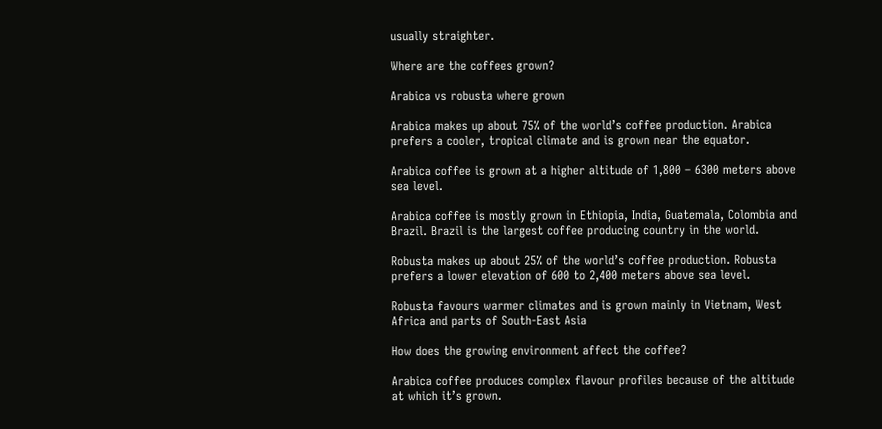usually straighter.

Where are the coffees grown?

Arabica vs robusta where grown

Arabica makes up about 75% of the world’s coffee production. Arabica prefers a cooler, tropical climate and is grown near the equator.

Arabica coffee is grown at a higher altitude of 1,800 – 6300 meters above sea level.

Arabica coffee is mostly grown in Ethiopia, India, Guatemala, Colombia and Brazil. Brazil is the largest coffee producing country in the world.

Robusta makes up about 25% of the world’s coffee production. Robusta prefers a lower elevation of 600 to 2,400 meters above sea level.

Robusta favours warmer climates and is grown mainly in Vietnam, West Africa and parts of South-East Asia

How does the growing environment affect the coffee?

Arabica coffee produces complex flavour profiles because of the altitude at which it’s grown.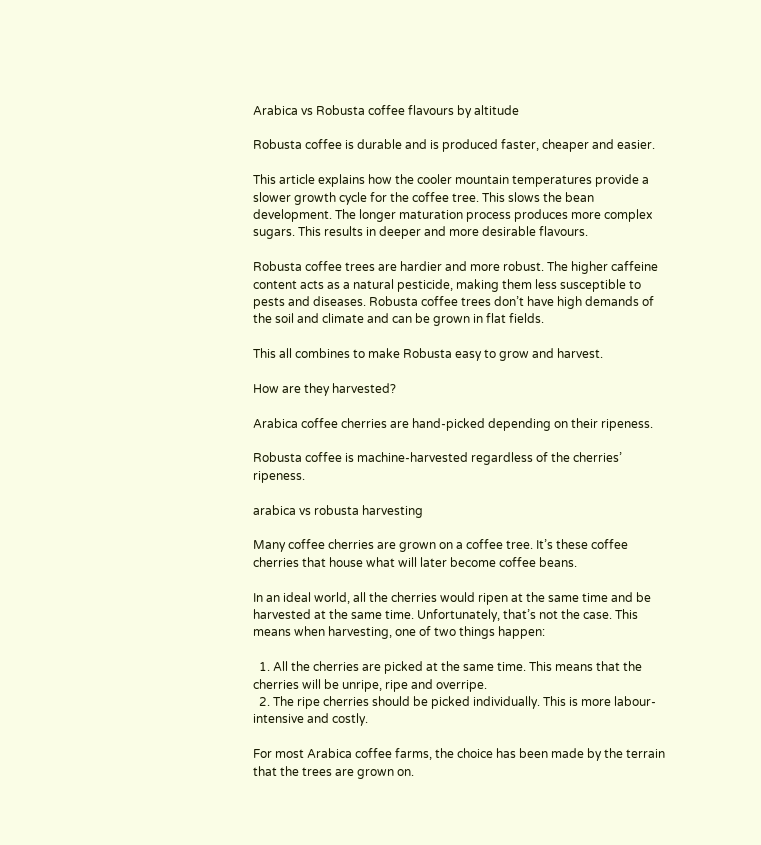Arabica vs Robusta coffee flavours by altitude

Robusta coffee is durable and is produced faster, cheaper and easier.

This article explains how the cooler mountain temperatures provide a slower growth cycle for the coffee tree. This slows the bean development. The longer maturation process produces more complex sugars. This results in deeper and more desirable flavours.

Robusta coffee trees are hardier and more robust. The higher caffeine content acts as a natural pesticide, making them less susceptible to pests and diseases. Robusta coffee trees don’t have high demands of the soil and climate and can be grown in flat fields.

This all combines to make Robusta easy to grow and harvest.

How are they harvested?

Arabica coffee cherries are hand-picked depending on their ripeness.

Robusta coffee is machine-harvested regardless of the cherries’ ripeness.

arabica vs robusta harvesting

Many coffee cherries are grown on a coffee tree. It’s these coffee cherries that house what will later become coffee beans.

In an ideal world, all the cherries would ripen at the same time and be harvested at the same time. Unfortunately, that’s not the case. This means when harvesting, one of two things happen:

  1. All the cherries are picked at the same time. This means that the cherries will be unripe, ripe and overripe.
  2. The ripe cherries should be picked individually. This is more labour-intensive and costly.

For most Arabica coffee farms, the choice has been made by the terrain that the trees are grown on.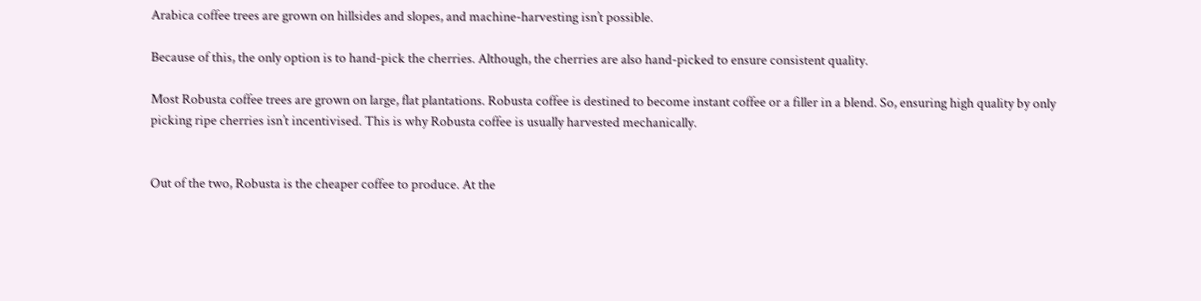Arabica coffee trees are grown on hillsides and slopes, and machine-harvesting isn’t possible.

Because of this, the only option is to hand-pick the cherries. Although, the cherries are also hand-picked to ensure consistent quality.

Most Robusta coffee trees are grown on large, flat plantations. Robusta coffee is destined to become instant coffee or a filler in a blend. So, ensuring high quality by only picking ripe cherries isn’t incentivised. This is why Robusta coffee is usually harvested mechanically.


Out of the two, Robusta is the cheaper coffee to produce. At the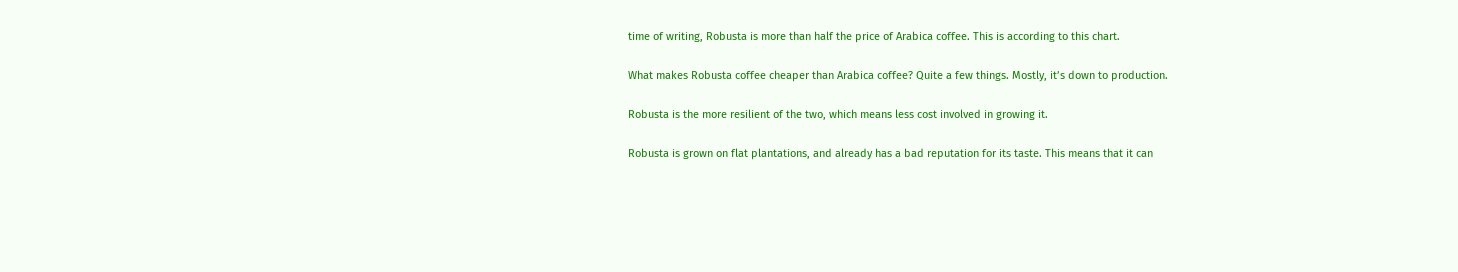time of writing, Robusta is more than half the price of Arabica coffee. This is according to this chart.

What makes Robusta coffee cheaper than Arabica coffee? Quite a few things. Mostly, it’s down to production.

Robusta is the more resilient of the two, which means less cost involved in growing it.

Robusta is grown on flat plantations, and already has a bad reputation for its taste. This means that it can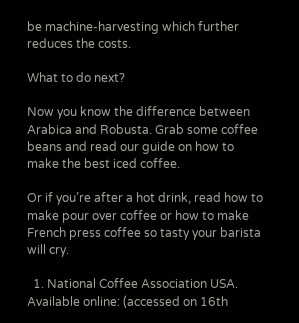be machine-harvesting which further reduces the costs.

What to do next?

Now you know the difference between Arabica and Robusta. Grab some coffee beans and read our guide on how to make the best iced coffee.

Or if you’re after a hot drink, read how to make pour over coffee or how to make French press coffee so tasty your barista will cry.

  1. National Coffee Association USA. Available online: (accessed on 16th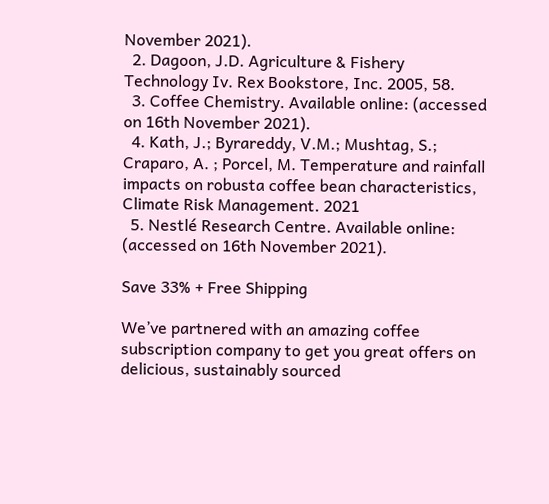November 2021).
  2. Dagoon, J.D. Agriculture & Fishery Technology Iv. Rex Bookstore, Inc. 2005, 58.
  3. Coffee Chemistry. Available online: (accessed on 16th November 2021).
  4. Kath, J.; Byrareddy, V.M.; Mushtag, S.; Craparo, A. ; Porcel, M. Temperature and rainfall impacts on robusta coffee bean characteristics, Climate Risk Management. 2021
  5. Nestlé Research Centre. Available online: (accessed on 16th November 2021).

Save 33% + Free Shipping

We’ve partnered with an amazing coffee subscription company to get you great offers on delicious, sustainably sourced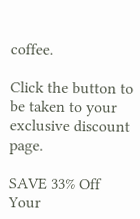coffee.

Click the button to be taken to your exclusive discount page.

SAVE 33% Off Your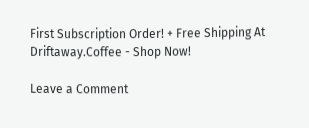First Subscription Order! + Free Shipping At Driftaway.Coffee - Shop Now!

Leave a Comment